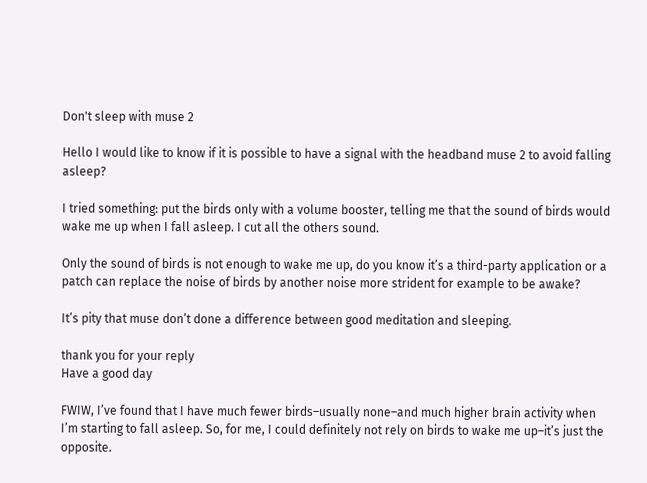Don't sleep with muse 2

Hello I would like to know if it is possible to have a signal with the headband muse 2 to avoid falling asleep?

I tried something: put the birds only with a volume booster, telling me that the sound of birds would wake me up when I fall asleep. I cut all the others sound.

Only the sound of birds is not enough to wake me up, do you know it’s a third-party application or a patch can replace the noise of birds by another noise more strident for example to be awake?

It’s pity that muse don’t done a difference between good meditation and sleeping.

thank you for your reply
Have a good day

FWIW, I’ve found that I have much fewer birds–usually none–and much higher brain activity when I’m starting to fall asleep. So, for me, I could definitely not rely on birds to wake me up–it’s just the opposite.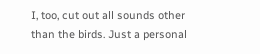I, too, cut out all sounds other than the birds. Just a personal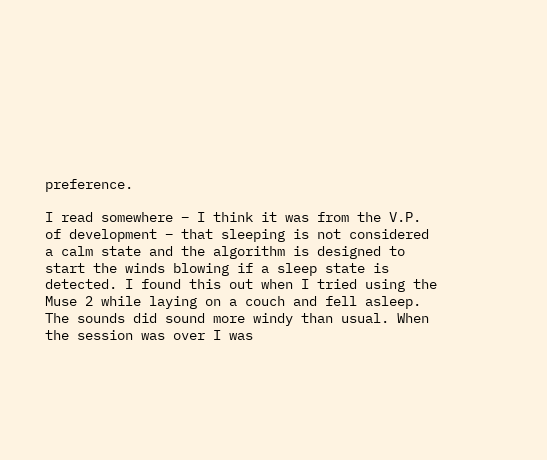preference.

I read somewhere – I think it was from the V.P. of development – that sleeping is not considered a calm state and the algorithm is designed to start the winds blowing if a sleep state is detected. I found this out when I tried using the Muse 2 while laying on a couch and fell asleep. The sounds did sound more windy than usual. When the session was over I was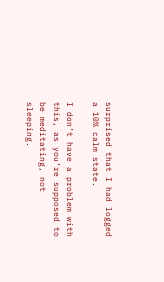surprised that I had logged a 10% calm state.

I don’t have a problem with this, as you’re supposed to be meditating, not sleeping.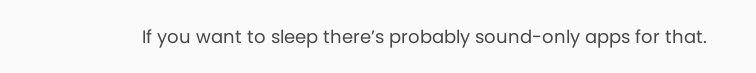If you want to sleep there’s probably sound-only apps for that.